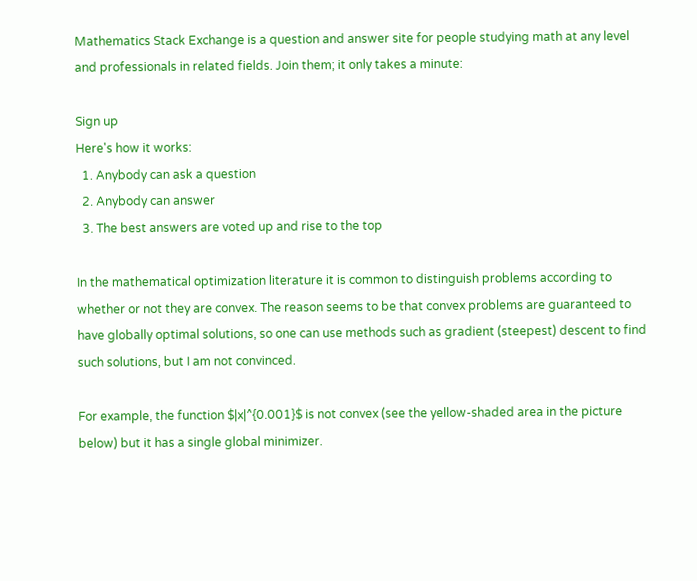Mathematics Stack Exchange is a question and answer site for people studying math at any level and professionals in related fields. Join them; it only takes a minute:

Sign up
Here's how it works:
  1. Anybody can ask a question
  2. Anybody can answer
  3. The best answers are voted up and rise to the top

In the mathematical optimization literature it is common to distinguish problems according to whether or not they are convex. The reason seems to be that convex problems are guaranteed to have globally optimal solutions, so one can use methods such as gradient (steepest) descent to find such solutions, but I am not convinced.

For example, the function $|x|^{0.001}$ is not convex (see the yellow-shaded area in the picture below) but it has a single global minimizer.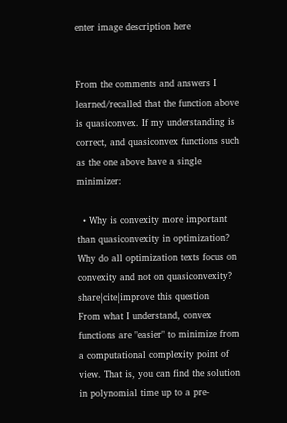enter image description here


From the comments and answers I learned/recalled that the function above is quasiconvex. If my understanding is correct, and quasiconvex functions such as the one above have a single minimizer:

  • Why is convexity more important than quasiconvexity in optimization? Why do all optimization texts focus on convexity and not on quasiconvexity?
share|cite|improve this question
From what I understand, convex functions are "easier" to minimize from a computational complexity point of view. That is, you can find the solution in polynomial time up to a pre-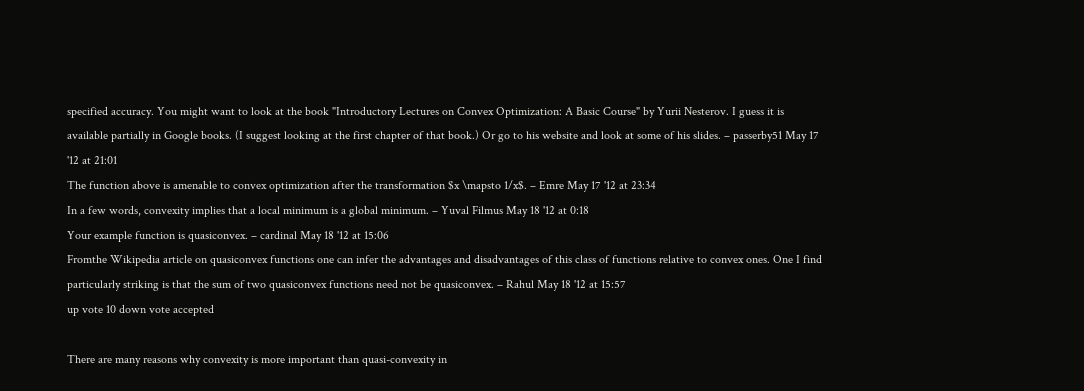specified accuracy. You might want to look at the book "Introductory Lectures on Convex Optimization: A Basic Course" by Yurii Nesterov. I guess it is available partially in Google books. (I suggest looking at the first chapter of that book.) Or go to his website and look at some of his slides. – passerby51 May 17 '12 at 21:01
The function above is amenable to convex optimization after the transformation $x \mapsto 1/x$. – Emre May 17 '12 at 23:34
In a few words, convexity implies that a local minimum is a global minimum. – Yuval Filmus May 18 '12 at 0:18
Your example function is quasiconvex. – cardinal May 18 '12 at 15:06
Fromthe Wikipedia article on quasiconvex functions one can infer the advantages and disadvantages of this class of functions relative to convex ones. One I find particularly striking is that the sum of two quasiconvex functions need not be quasiconvex. – Rahul May 18 '12 at 15:57
up vote 10 down vote accepted

There are many reasons why convexity is more important than quasi-convexity in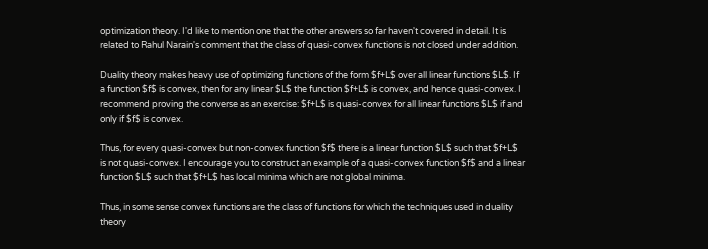optimization theory. I'd like to mention one that the other answers so far haven't covered in detail. It is related to Rahul Narain's comment that the class of quasi-convex functions is not closed under addition.

Duality theory makes heavy use of optimizing functions of the form $f+L$ over all linear functions $L$. If a function $f$ is convex, then for any linear $L$ the function $f+L$ is convex, and hence quasi-convex. I recommend proving the converse as an exercise: $f+L$ is quasi-convex for all linear functions $L$ if and only if $f$ is convex.

Thus, for every quasi-convex but non-convex function $f$ there is a linear function $L$ such that $f+L$ is not quasi-convex. I encourage you to construct an example of a quasi-convex function $f$ and a linear function $L$ such that $f+L$ has local minima which are not global minima.

Thus, in some sense convex functions are the class of functions for which the techniques used in duality theory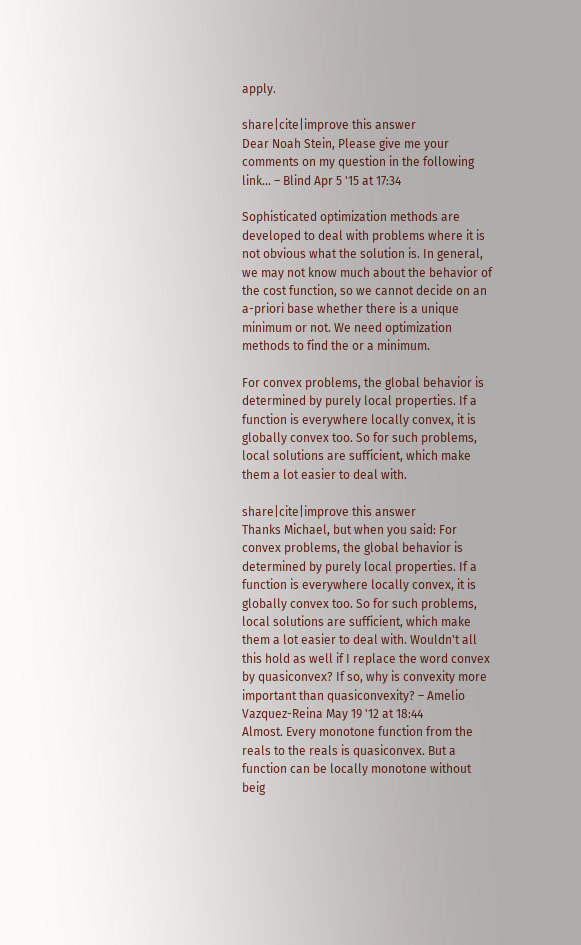apply.

share|cite|improve this answer
Dear Noah Stein, Please give me your comments on my question in the following link… – Blind Apr 5 '15 at 17:34

Sophisticated optimization methods are developed to deal with problems where it is not obvious what the solution is. In general, we may not know much about the behavior of the cost function, so we cannot decide on an a-priori base whether there is a unique minimum or not. We need optimization methods to find the or a minimum.

For convex problems, the global behavior is determined by purely local properties. If a function is everywhere locally convex, it is globally convex too. So for such problems, local solutions are sufficient, which make them a lot easier to deal with.

share|cite|improve this answer
Thanks Michael, but when you said: For convex problems, the global behavior is determined by purely local properties. If a function is everywhere locally convex, it is globally convex too. So for such problems, local solutions are sufficient, which make them a lot easier to deal with. Wouldn't all this hold as well if I replace the word convex by quasiconvex? If so, why is convexity more important than quasiconvexity? – Amelio Vazquez-Reina May 19 '12 at 18:44
Almost. Every monotone function from the reals to the reals is quasiconvex. But a function can be locally monotone without beig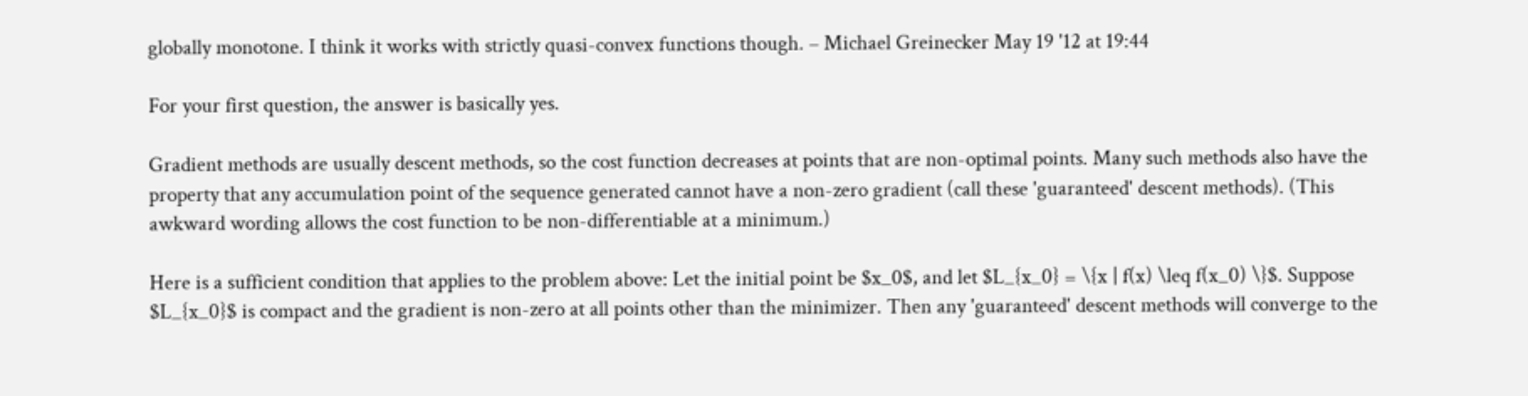globally monotone. I think it works with strictly quasi-convex functions though. – Michael Greinecker May 19 '12 at 19:44

For your first question, the answer is basically yes.

Gradient methods are usually descent methods, so the cost function decreases at points that are non-optimal points. Many such methods also have the property that any accumulation point of the sequence generated cannot have a non-zero gradient (call these 'guaranteed' descent methods). (This awkward wording allows the cost function to be non-differentiable at a minimum.)

Here is a sufficient condition that applies to the problem above: Let the initial point be $x_0$, and let $L_{x_0} = \{x | f(x) \leq f(x_0) \}$. Suppose $L_{x_0}$ is compact and the gradient is non-zero at all points other than the minimizer. Then any 'guaranteed' descent methods will converge to the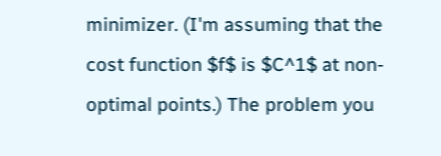minimizer. (I'm assuming that the cost function $f$ is $C^1$ at non-optimal points.) The problem you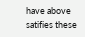have above satifies these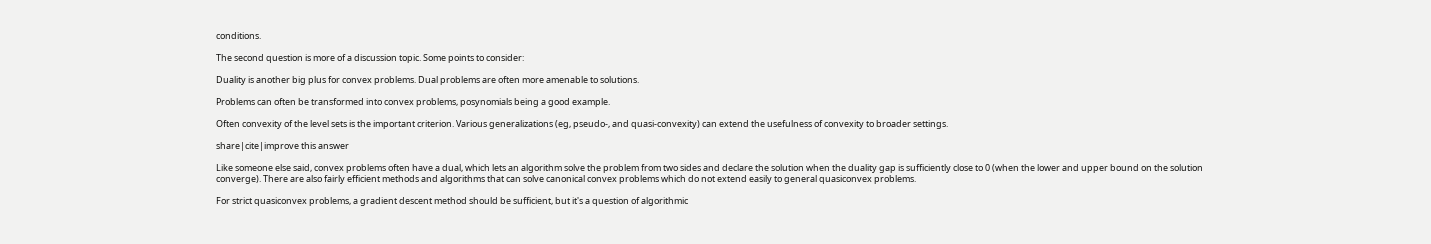conditions.

The second question is more of a discussion topic. Some points to consider:

Duality is another big plus for convex problems. Dual problems are often more amenable to solutions.

Problems can often be transformed into convex problems, posynomials being a good example.

Often convexity of the level sets is the important criterion. Various generalizations (eg, pseudo-, and quasi-convexity) can extend the usefulness of convexity to broader settings.

share|cite|improve this answer

Like someone else said, convex problems often have a dual, which lets an algorithm solve the problem from two sides and declare the solution when the duality gap is sufficiently close to 0 (when the lower and upper bound on the solution converge). There are also fairly efficient methods and algorithms that can solve canonical convex problems which do not extend easily to general quasiconvex problems.

For strict quasiconvex problems, a gradient descent method should be sufficient, but it's a question of algorithmic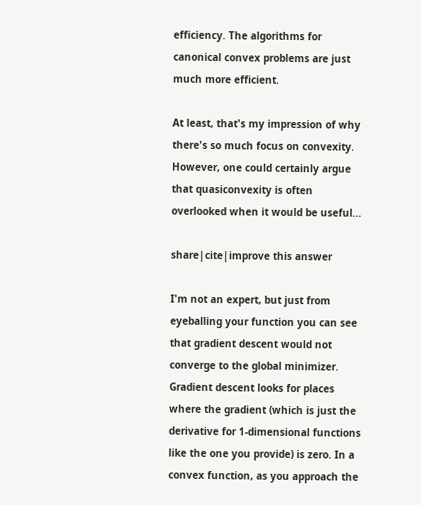efficiency. The algorithms for canonical convex problems are just much more efficient.

At least, that's my impression of why there's so much focus on convexity. However, one could certainly argue that quasiconvexity is often overlooked when it would be useful...

share|cite|improve this answer

I'm not an expert, but just from eyeballing your function you can see that gradient descent would not converge to the global minimizer. Gradient descent looks for places where the gradient (which is just the derivative for 1-dimensional functions like the one you provide) is zero. In a convex function, as you approach the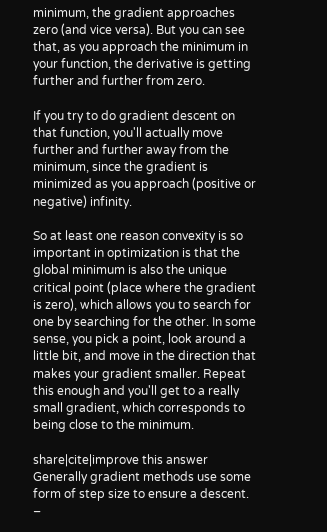minimum, the gradient approaches zero (and vice versa). But you can see that, as you approach the minimum in your function, the derivative is getting further and further from zero.

If you try to do gradient descent on that function, you'll actually move further and further away from the minimum, since the gradient is minimized as you approach (positive or negative) infinity.

So at least one reason convexity is so important in optimization is that the global minimum is also the unique critical point (place where the gradient is zero), which allows you to search for one by searching for the other. In some sense, you pick a point, look around a little bit, and move in the direction that makes your gradient smaller. Repeat this enough and you'll get to a really small gradient, which corresponds to being close to the minimum.

share|cite|improve this answer
Generally gradient methods use some form of step size to ensure a descent. –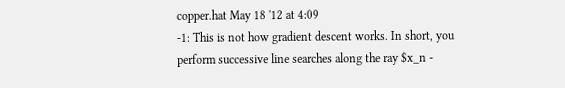copper.hat May 18 '12 at 4:09
-1: This is not how gradient descent works. In short, you perform successive line searches along the ray $x_n -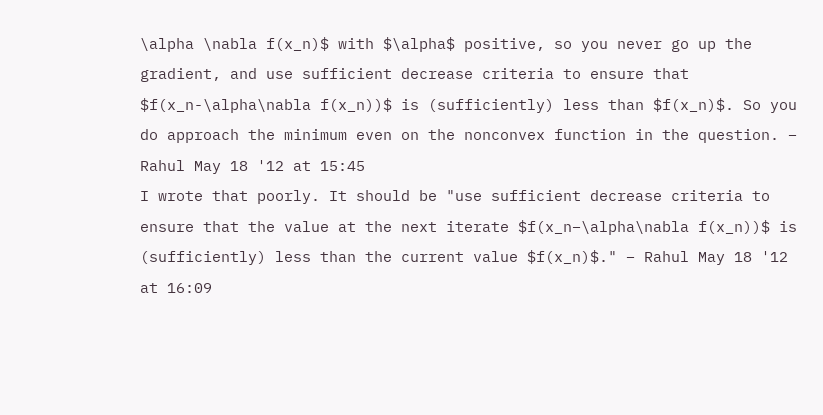\alpha \nabla f(x_n)$ with $\alpha$ positive, so you never go up the gradient, and use sufficient decrease criteria to ensure that $f(x_n-\alpha\nabla f(x_n))$ is (sufficiently) less than $f(x_n)$. So you do approach the minimum even on the nonconvex function in the question. – Rahul May 18 '12 at 15:45
I wrote that poorly. It should be "use sufficient decrease criteria to ensure that the value at the next iterate $f(x_n−\alpha\nabla f(x_n))$ is (sufficiently) less than the current value $f(x_n)$." – Rahul May 18 '12 at 16:09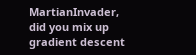MartianInvader, did you mix up gradient descent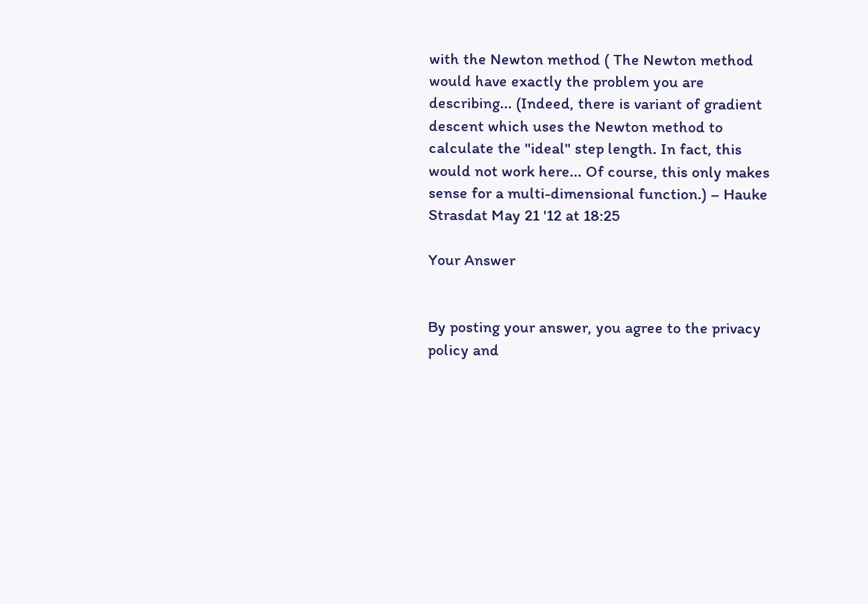with the Newton method ( The Newton method would have exactly the problem you are describing... (Indeed, there is variant of gradient descent which uses the Newton method to calculate the "ideal" step length. In fact, this would not work here... Of course, this only makes sense for a multi-dimensional function.) – Hauke Strasdat May 21 '12 at 18:25

Your Answer


By posting your answer, you agree to the privacy policy and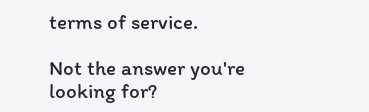terms of service.

Not the answer you're looking for?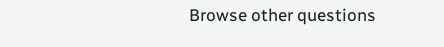Browse other questions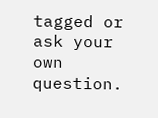tagged or ask your own question.